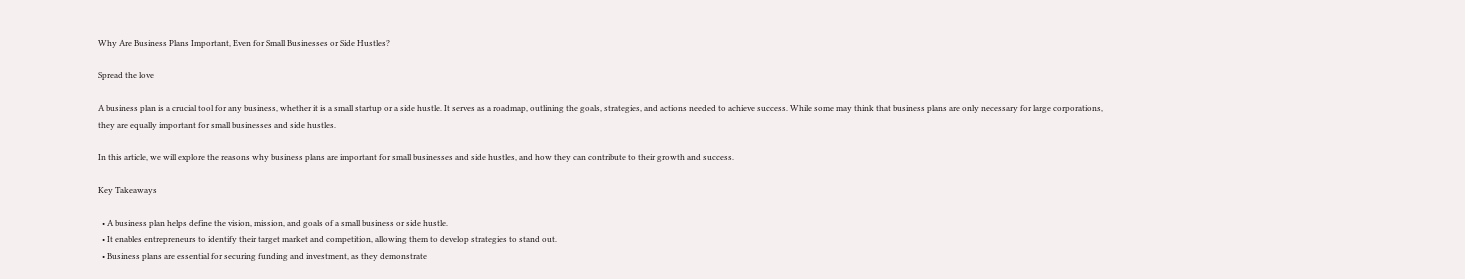Why Are Business Plans Important, Even for Small Businesses or Side Hustles?

Spread the love

A business plan is a crucial tool for any business, whether it is a small startup or a side hustle. It serves as a roadmap, outlining the goals, strategies, and actions needed to achieve success. While some may think that business plans are only necessary for large corporations, they are equally important for small businesses and side hustles.

In this article, we will explore the reasons why business plans are important for small businesses and side hustles, and how they can contribute to their growth and success.

Key Takeaways

  • A business plan helps define the vision, mission, and goals of a small business or side hustle.
  • It enables entrepreneurs to identify their target market and competition, allowing them to develop strategies to stand out.
  • Business plans are essential for securing funding and investment, as they demonstrate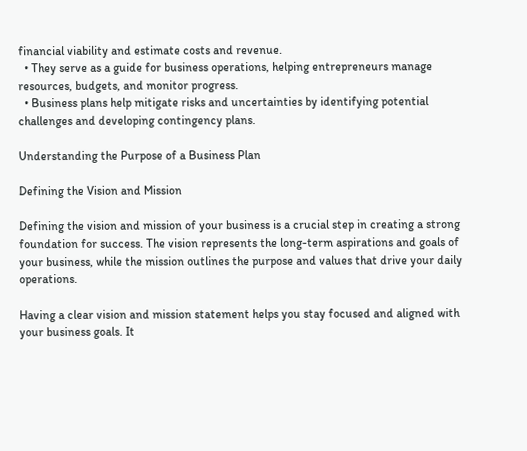financial viability and estimate costs and revenue.
  • They serve as a guide for business operations, helping entrepreneurs manage resources, budgets, and monitor progress.
  • Business plans help mitigate risks and uncertainties by identifying potential challenges and developing contingency plans.

Understanding the Purpose of a Business Plan

Defining the Vision and Mission

Defining the vision and mission of your business is a crucial step in creating a strong foundation for success. The vision represents the long-term aspirations and goals of your business, while the mission outlines the purpose and values that drive your daily operations.

Having a clear vision and mission statement helps you stay focused and aligned with your business goals. It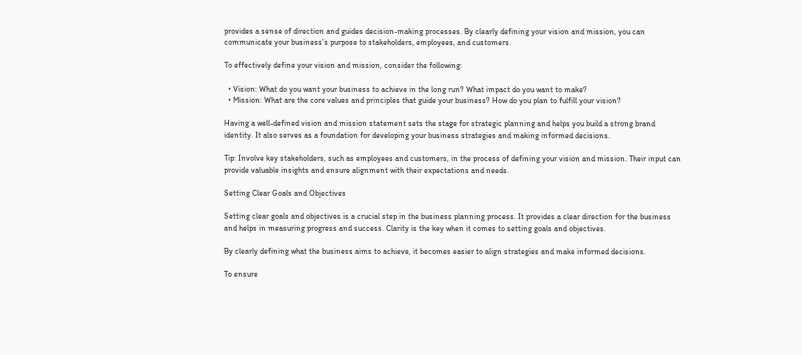provides a sense of direction and guides decision-making processes. By clearly defining your vision and mission, you can communicate your business’s purpose to stakeholders, employees, and customers.

To effectively define your vision and mission, consider the following:

  • Vision: What do you want your business to achieve in the long run? What impact do you want to make?
  • Mission: What are the core values and principles that guide your business? How do you plan to fulfill your vision?

Having a well-defined vision and mission statement sets the stage for strategic planning and helps you build a strong brand identity. It also serves as a foundation for developing your business strategies and making informed decisions.

Tip: Involve key stakeholders, such as employees and customers, in the process of defining your vision and mission. Their input can provide valuable insights and ensure alignment with their expectations and needs.

Setting Clear Goals and Objectives

Setting clear goals and objectives is a crucial step in the business planning process. It provides a clear direction for the business and helps in measuring progress and success. Clarity is the key when it comes to setting goals and objectives.

By clearly defining what the business aims to achieve, it becomes easier to align strategies and make informed decisions.

To ensure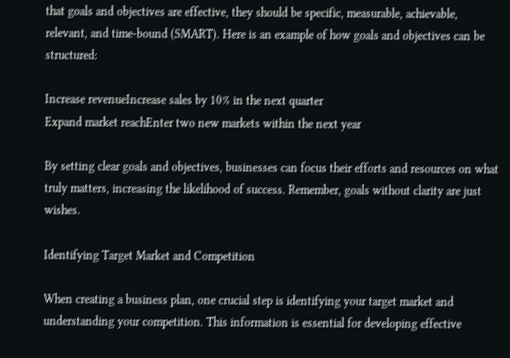that goals and objectives are effective, they should be specific, measurable, achievable, relevant, and time-bound (SMART). Here is an example of how goals and objectives can be structured:

Increase revenueIncrease sales by 10% in the next quarter
Expand market reachEnter two new markets within the next year

By setting clear goals and objectives, businesses can focus their efforts and resources on what truly matters, increasing the likelihood of success. Remember, goals without clarity are just wishes.

Identifying Target Market and Competition

When creating a business plan, one crucial step is identifying your target market and understanding your competition. This information is essential for developing effective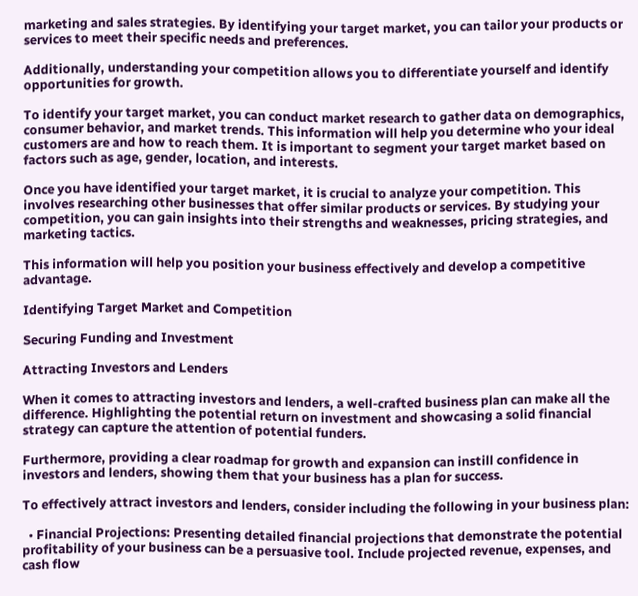marketing and sales strategies. By identifying your target market, you can tailor your products or services to meet their specific needs and preferences.

Additionally, understanding your competition allows you to differentiate yourself and identify opportunities for growth.

To identify your target market, you can conduct market research to gather data on demographics, consumer behavior, and market trends. This information will help you determine who your ideal customers are and how to reach them. It is important to segment your target market based on factors such as age, gender, location, and interests.

Once you have identified your target market, it is crucial to analyze your competition. This involves researching other businesses that offer similar products or services. By studying your competition, you can gain insights into their strengths and weaknesses, pricing strategies, and marketing tactics.

This information will help you position your business effectively and develop a competitive advantage.

Identifying Target Market and Competition

Securing Funding and Investment

Attracting Investors and Lenders

When it comes to attracting investors and lenders, a well-crafted business plan can make all the difference. Highlighting the potential return on investment and showcasing a solid financial strategy can capture the attention of potential funders.

Furthermore, providing a clear roadmap for growth and expansion can instill confidence in investors and lenders, showing them that your business has a plan for success.

To effectively attract investors and lenders, consider including the following in your business plan:

  • Financial Projections: Presenting detailed financial projections that demonstrate the potential profitability of your business can be a persuasive tool. Include projected revenue, expenses, and cash flow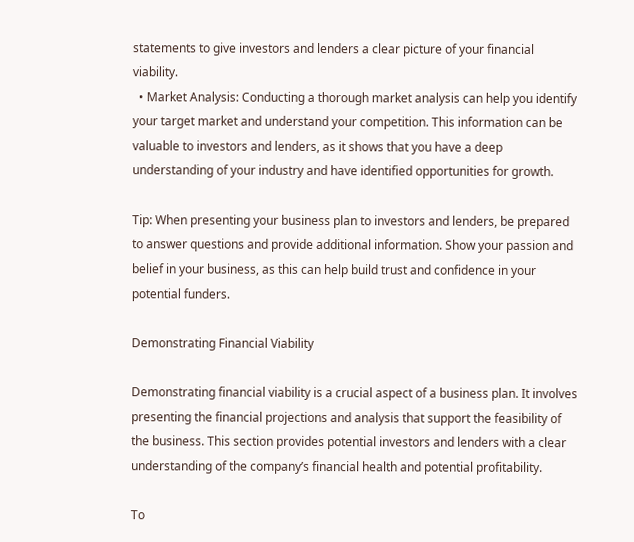statements to give investors and lenders a clear picture of your financial viability.
  • Market Analysis: Conducting a thorough market analysis can help you identify your target market and understand your competition. This information can be valuable to investors and lenders, as it shows that you have a deep understanding of your industry and have identified opportunities for growth.

Tip: When presenting your business plan to investors and lenders, be prepared to answer questions and provide additional information. Show your passion and belief in your business, as this can help build trust and confidence in your potential funders.

Demonstrating Financial Viability

Demonstrating financial viability is a crucial aspect of a business plan. It involves presenting the financial projections and analysis that support the feasibility of the business. This section provides potential investors and lenders with a clear understanding of the company’s financial health and potential profitability.

To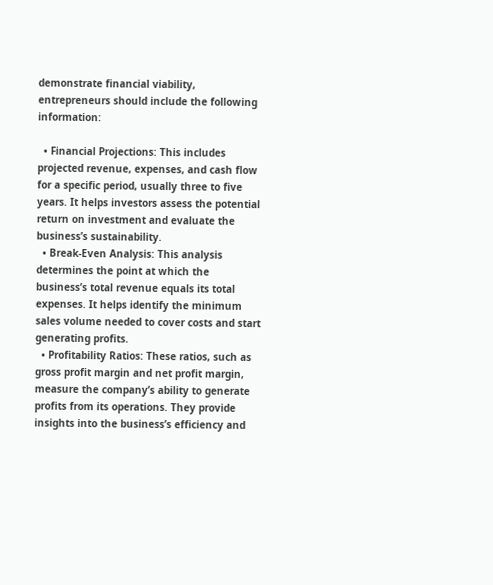demonstrate financial viability, entrepreneurs should include the following information:

  • Financial Projections: This includes projected revenue, expenses, and cash flow for a specific period, usually three to five years. It helps investors assess the potential return on investment and evaluate the business’s sustainability.
  • Break-Even Analysis: This analysis determines the point at which the business’s total revenue equals its total expenses. It helps identify the minimum sales volume needed to cover costs and start generating profits.
  • Profitability Ratios: These ratios, such as gross profit margin and net profit margin, measure the company’s ability to generate profits from its operations. They provide insights into the business’s efficiency and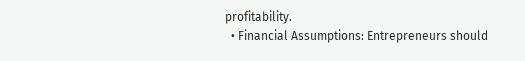profitability.
  • Financial Assumptions: Entrepreneurs should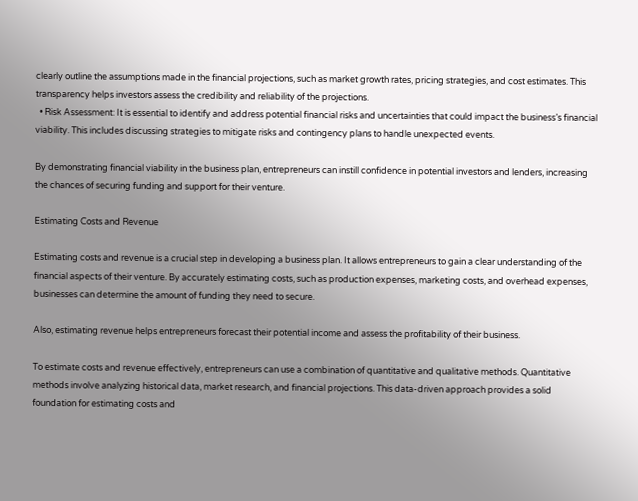clearly outline the assumptions made in the financial projections, such as market growth rates, pricing strategies, and cost estimates. This transparency helps investors assess the credibility and reliability of the projections.
  • Risk Assessment: It is essential to identify and address potential financial risks and uncertainties that could impact the business’s financial viability. This includes discussing strategies to mitigate risks and contingency plans to handle unexpected events.

By demonstrating financial viability in the business plan, entrepreneurs can instill confidence in potential investors and lenders, increasing the chances of securing funding and support for their venture.

Estimating Costs and Revenue

Estimating costs and revenue is a crucial step in developing a business plan. It allows entrepreneurs to gain a clear understanding of the financial aspects of their venture. By accurately estimating costs, such as production expenses, marketing costs, and overhead expenses, businesses can determine the amount of funding they need to secure.

Also, estimating revenue helps entrepreneurs forecast their potential income and assess the profitability of their business.

To estimate costs and revenue effectively, entrepreneurs can use a combination of quantitative and qualitative methods. Quantitative methods involve analyzing historical data, market research, and financial projections. This data-driven approach provides a solid foundation for estimating costs and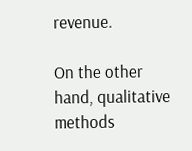revenue.

On the other hand, qualitative methods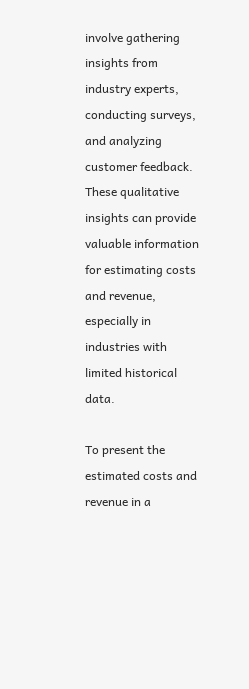involve gathering insights from industry experts, conducting surveys, and analyzing customer feedback. These qualitative insights can provide valuable information for estimating costs and revenue, especially in industries with limited historical data.

To present the estimated costs and revenue in a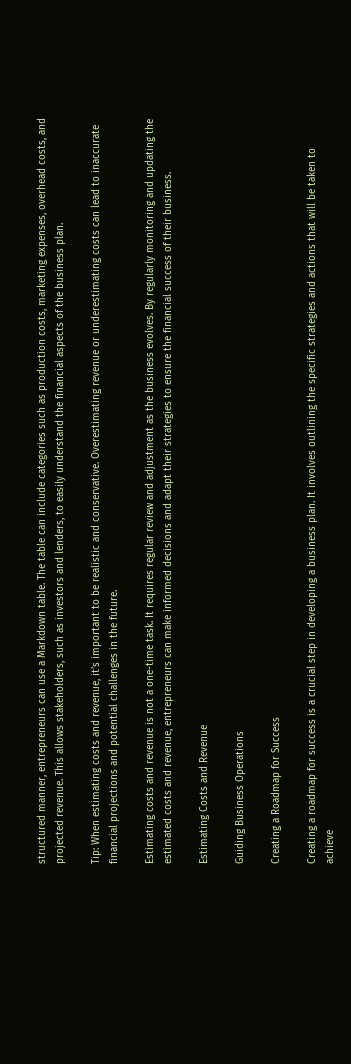structured manner, entrepreneurs can use a Markdown table. The table can include categories such as production costs, marketing expenses, overhead costs, and projected revenue. This allows stakeholders, such as investors and lenders, to easily understand the financial aspects of the business plan.

Tip: When estimating costs and revenue, it’s important to be realistic and conservative. Overestimating revenue or underestimating costs can lead to inaccurate financial projections and potential challenges in the future.

Estimating costs and revenue is not a one-time task. It requires regular review and adjustment as the business evolves. By regularly monitoring and updating the estimated costs and revenue, entrepreneurs can make informed decisions and adapt their strategies to ensure the financial success of their business.

Estimating Costs and Revenue

Guiding Business Operations

Creating a Roadmap for Success

Creating a roadmap for success is a crucial step in developing a business plan. It involves outlining the specific strategies and actions that will be taken to achieve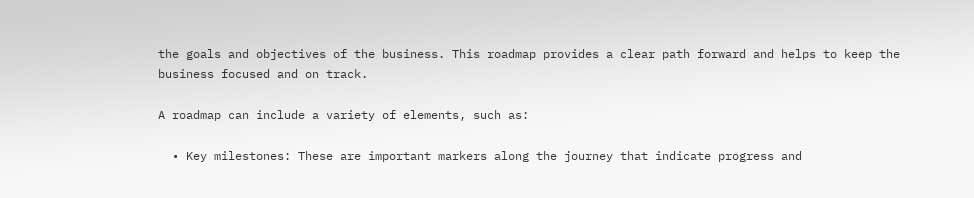the goals and objectives of the business. This roadmap provides a clear path forward and helps to keep the business focused and on track.

A roadmap can include a variety of elements, such as:

  • Key milestones: These are important markers along the journey that indicate progress and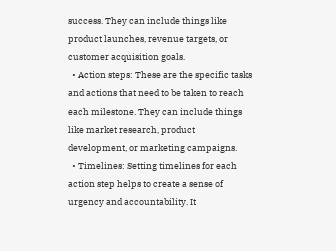success. They can include things like product launches, revenue targets, or customer acquisition goals.
  • Action steps: These are the specific tasks and actions that need to be taken to reach each milestone. They can include things like market research, product development, or marketing campaigns.
  • Timelines: Setting timelines for each action step helps to create a sense of urgency and accountability. It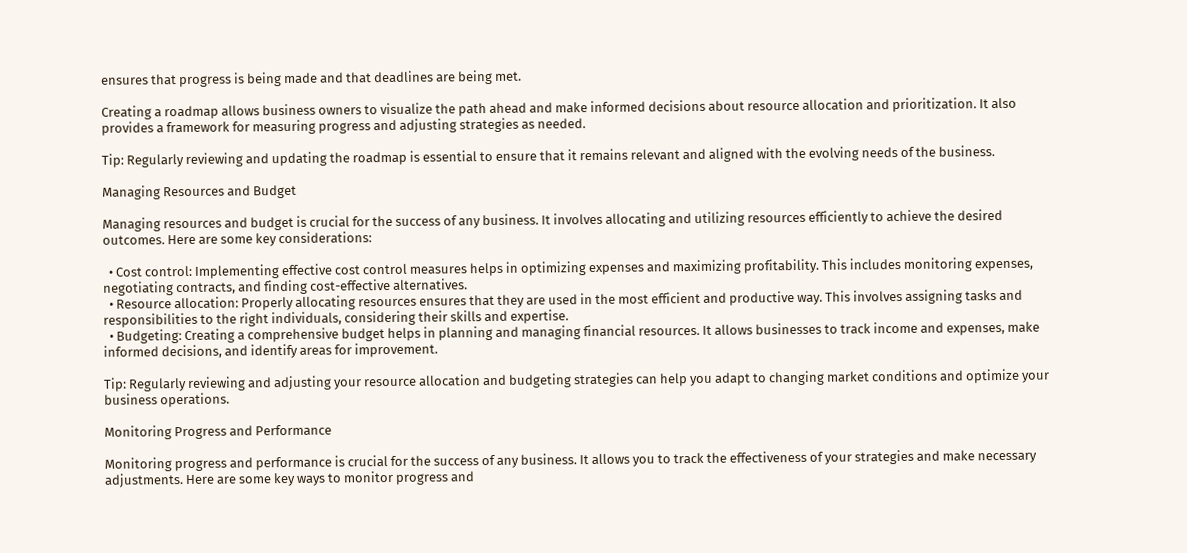ensures that progress is being made and that deadlines are being met.

Creating a roadmap allows business owners to visualize the path ahead and make informed decisions about resource allocation and prioritization. It also provides a framework for measuring progress and adjusting strategies as needed.

Tip: Regularly reviewing and updating the roadmap is essential to ensure that it remains relevant and aligned with the evolving needs of the business.

Managing Resources and Budget

Managing resources and budget is crucial for the success of any business. It involves allocating and utilizing resources efficiently to achieve the desired outcomes. Here are some key considerations:

  • Cost control: Implementing effective cost control measures helps in optimizing expenses and maximizing profitability. This includes monitoring expenses, negotiating contracts, and finding cost-effective alternatives.
  • Resource allocation: Properly allocating resources ensures that they are used in the most efficient and productive way. This involves assigning tasks and responsibilities to the right individuals, considering their skills and expertise.
  • Budgeting: Creating a comprehensive budget helps in planning and managing financial resources. It allows businesses to track income and expenses, make informed decisions, and identify areas for improvement.

Tip: Regularly reviewing and adjusting your resource allocation and budgeting strategies can help you adapt to changing market conditions and optimize your business operations.

Monitoring Progress and Performance

Monitoring progress and performance is crucial for the success of any business. It allows you to track the effectiveness of your strategies and make necessary adjustments. Here are some key ways to monitor progress and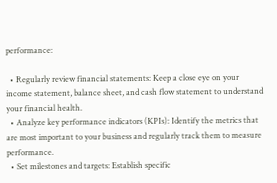performance:

  • Regularly review financial statements: Keep a close eye on your income statement, balance sheet, and cash flow statement to understand your financial health.
  • Analyze key performance indicators (KPIs): Identify the metrics that are most important to your business and regularly track them to measure performance.
  • Set milestones and targets: Establish specific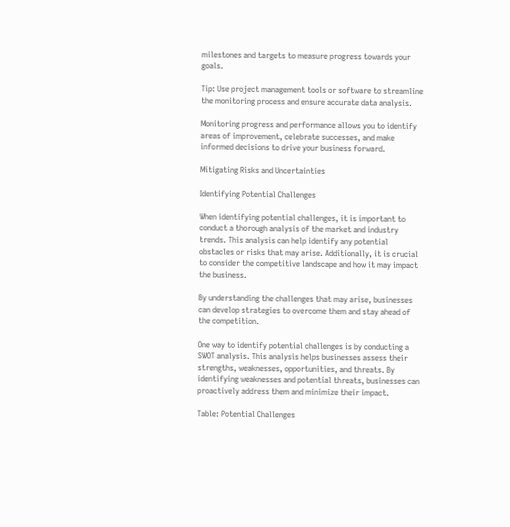milestones and targets to measure progress towards your goals.

Tip: Use project management tools or software to streamline the monitoring process and ensure accurate data analysis.

Monitoring progress and performance allows you to identify areas of improvement, celebrate successes, and make informed decisions to drive your business forward.

Mitigating Risks and Uncertainties

Identifying Potential Challenges

When identifying potential challenges, it is important to conduct a thorough analysis of the market and industry trends. This analysis can help identify any potential obstacles or risks that may arise. Additionally, it is crucial to consider the competitive landscape and how it may impact the business.

By understanding the challenges that may arise, businesses can develop strategies to overcome them and stay ahead of the competition.

One way to identify potential challenges is by conducting a SWOT analysis. This analysis helps businesses assess their strengths, weaknesses, opportunities, and threats. By identifying weaknesses and potential threats, businesses can proactively address them and minimize their impact.

Table: Potential Challenges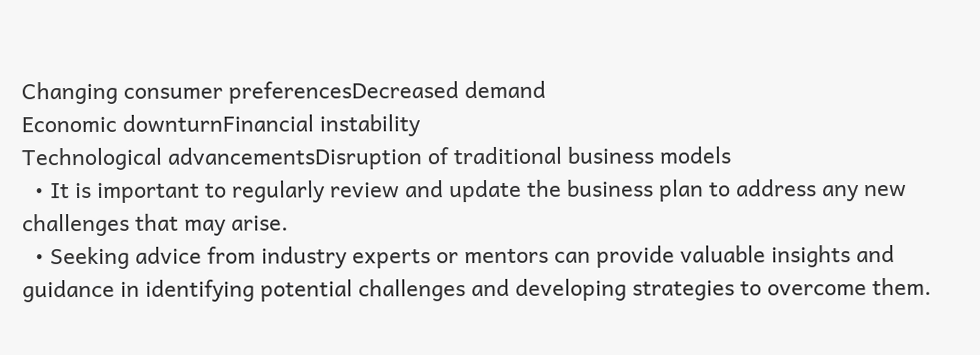Changing consumer preferencesDecreased demand
Economic downturnFinancial instability
Technological advancementsDisruption of traditional business models
  • It is important to regularly review and update the business plan to address any new challenges that may arise.
  • Seeking advice from industry experts or mentors can provide valuable insights and guidance in identifying potential challenges and developing strategies to overcome them.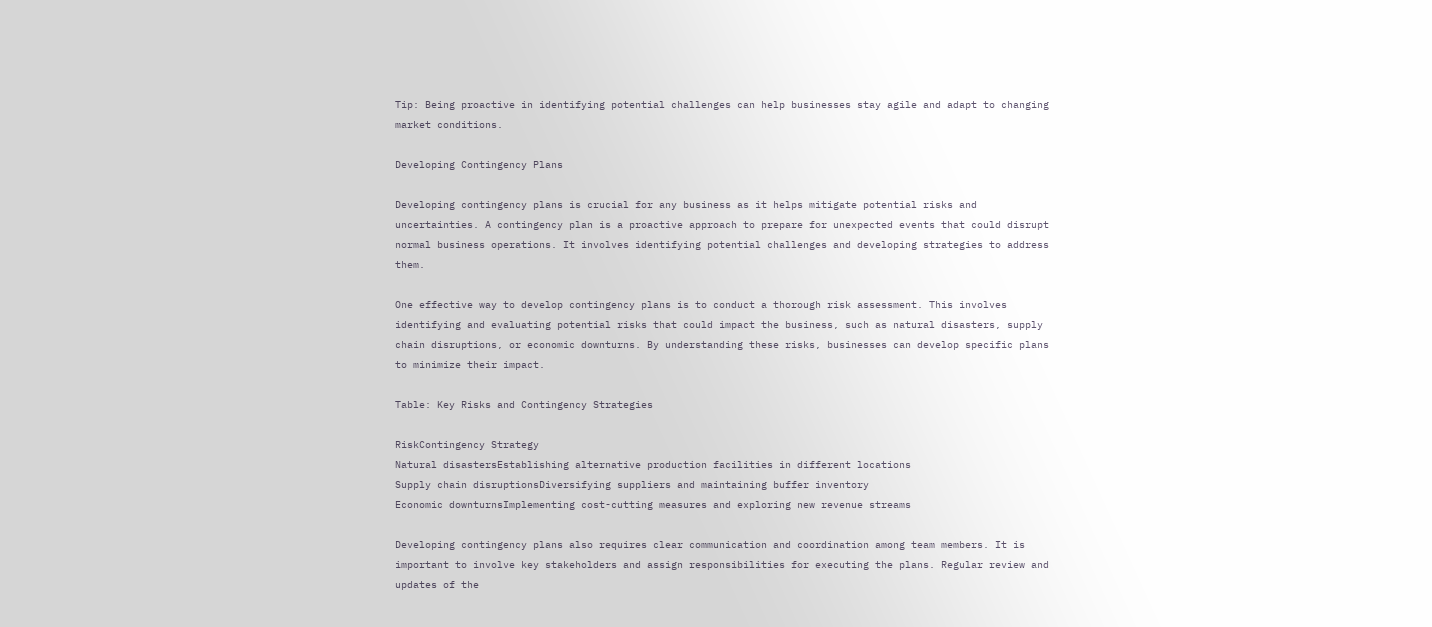Tip: Being proactive in identifying potential challenges can help businesses stay agile and adapt to changing market conditions.

Developing Contingency Plans

Developing contingency plans is crucial for any business as it helps mitigate potential risks and uncertainties. A contingency plan is a proactive approach to prepare for unexpected events that could disrupt normal business operations. It involves identifying potential challenges and developing strategies to address them.

One effective way to develop contingency plans is to conduct a thorough risk assessment. This involves identifying and evaluating potential risks that could impact the business, such as natural disasters, supply chain disruptions, or economic downturns. By understanding these risks, businesses can develop specific plans to minimize their impact.

Table: Key Risks and Contingency Strategies

RiskContingency Strategy
Natural disastersEstablishing alternative production facilities in different locations
Supply chain disruptionsDiversifying suppliers and maintaining buffer inventory
Economic downturnsImplementing cost-cutting measures and exploring new revenue streams

Developing contingency plans also requires clear communication and coordination among team members. It is important to involve key stakeholders and assign responsibilities for executing the plans. Regular review and updates of the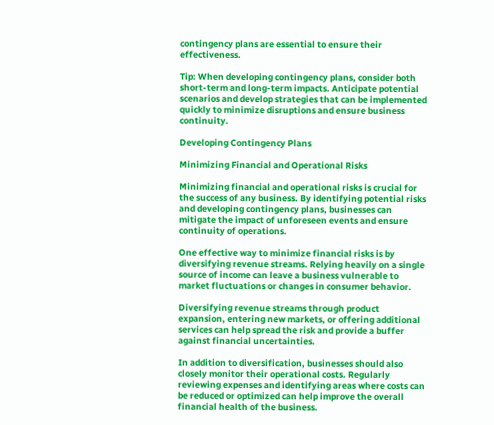contingency plans are essential to ensure their effectiveness.

Tip: When developing contingency plans, consider both short-term and long-term impacts. Anticipate potential scenarios and develop strategies that can be implemented quickly to minimize disruptions and ensure business continuity.

Developing Contingency Plans

Minimizing Financial and Operational Risks

Minimizing financial and operational risks is crucial for the success of any business. By identifying potential risks and developing contingency plans, businesses can mitigate the impact of unforeseen events and ensure continuity of operations.

One effective way to minimize financial risks is by diversifying revenue streams. Relying heavily on a single source of income can leave a business vulnerable to market fluctuations or changes in consumer behavior.

Diversifying revenue streams through product expansion, entering new markets, or offering additional services can help spread the risk and provide a buffer against financial uncertainties.

In addition to diversification, businesses should also closely monitor their operational costs. Regularly reviewing expenses and identifying areas where costs can be reduced or optimized can help improve the overall financial health of the business.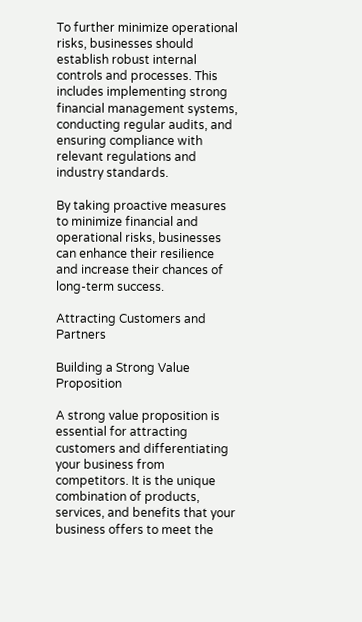To further minimize operational risks, businesses should establish robust internal controls and processes. This includes implementing strong financial management systems, conducting regular audits, and ensuring compliance with relevant regulations and industry standards.

By taking proactive measures to minimize financial and operational risks, businesses can enhance their resilience and increase their chances of long-term success.

Attracting Customers and Partners

Building a Strong Value Proposition

A strong value proposition is essential for attracting customers and differentiating your business from competitors. It is the unique combination of products, services, and benefits that your business offers to meet the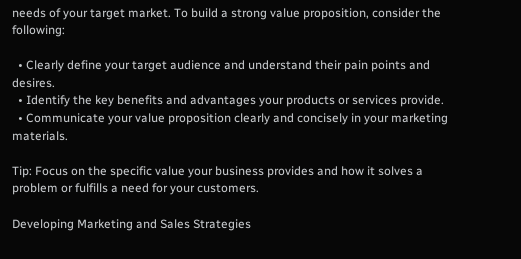needs of your target market. To build a strong value proposition, consider the following:

  • Clearly define your target audience and understand their pain points and desires.
  • Identify the key benefits and advantages your products or services provide.
  • Communicate your value proposition clearly and concisely in your marketing materials.

Tip: Focus on the specific value your business provides and how it solves a problem or fulfills a need for your customers.

Developing Marketing and Sales Strategies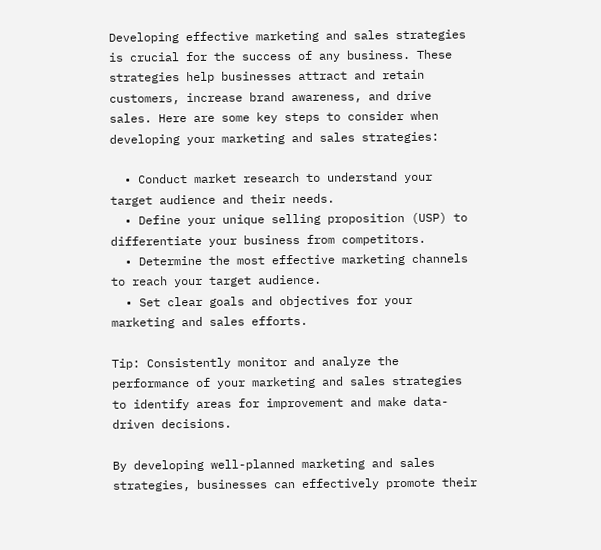Developing effective marketing and sales strategies is crucial for the success of any business. These strategies help businesses attract and retain customers, increase brand awareness, and drive sales. Here are some key steps to consider when developing your marketing and sales strategies:

  • Conduct market research to understand your target audience and their needs.
  • Define your unique selling proposition (USP) to differentiate your business from competitors.
  • Determine the most effective marketing channels to reach your target audience.
  • Set clear goals and objectives for your marketing and sales efforts.

Tip: Consistently monitor and analyze the performance of your marketing and sales strategies to identify areas for improvement and make data-driven decisions.

By developing well-planned marketing and sales strategies, businesses can effectively promote their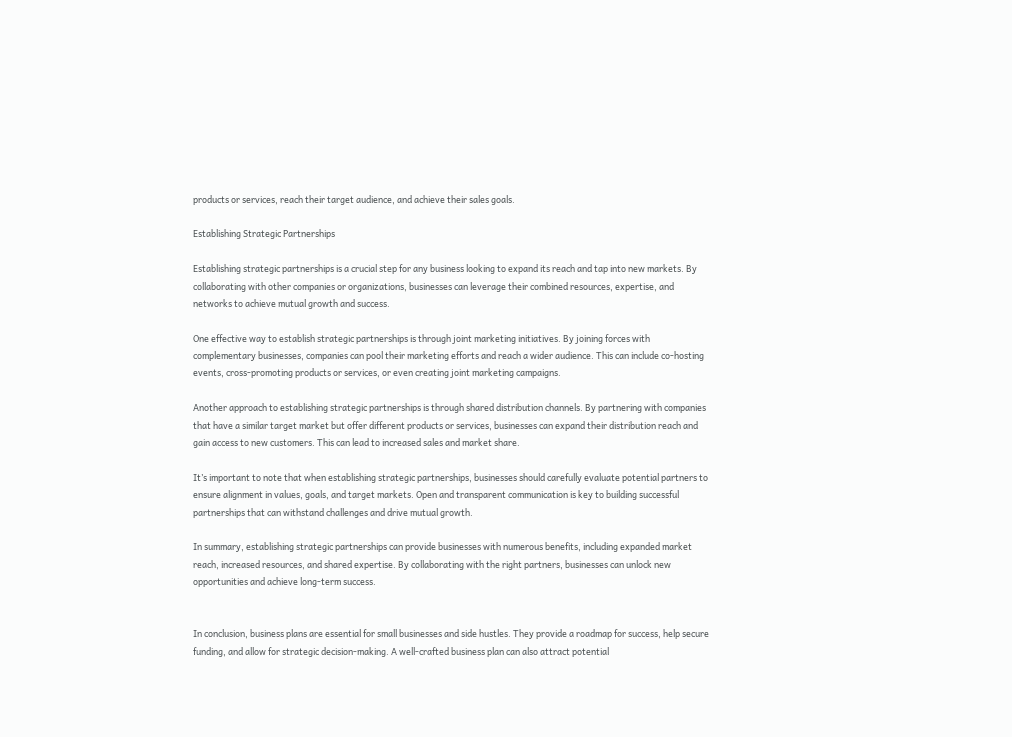products or services, reach their target audience, and achieve their sales goals.

Establishing Strategic Partnerships

Establishing strategic partnerships is a crucial step for any business looking to expand its reach and tap into new markets. By collaborating with other companies or organizations, businesses can leverage their combined resources, expertise, and networks to achieve mutual growth and success.

One effective way to establish strategic partnerships is through joint marketing initiatives. By joining forces with complementary businesses, companies can pool their marketing efforts and reach a wider audience. This can include co-hosting events, cross-promoting products or services, or even creating joint marketing campaigns.

Another approach to establishing strategic partnerships is through shared distribution channels. By partnering with companies that have a similar target market but offer different products or services, businesses can expand their distribution reach and gain access to new customers. This can lead to increased sales and market share.

It’s important to note that when establishing strategic partnerships, businesses should carefully evaluate potential partners to ensure alignment in values, goals, and target markets. Open and transparent communication is key to building successful partnerships that can withstand challenges and drive mutual growth.

In summary, establishing strategic partnerships can provide businesses with numerous benefits, including expanded market reach, increased resources, and shared expertise. By collaborating with the right partners, businesses can unlock new opportunities and achieve long-term success.


In conclusion, business plans are essential for small businesses and side hustles. They provide a roadmap for success, help secure funding, and allow for strategic decision-making. A well-crafted business plan can also attract potential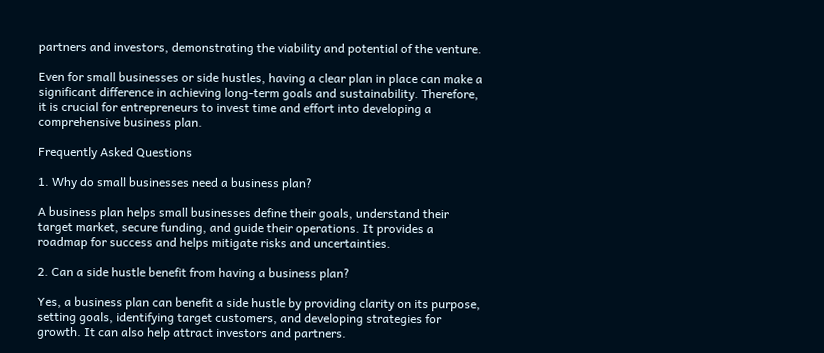partners and investors, demonstrating the viability and potential of the venture.

Even for small businesses or side hustles, having a clear plan in place can make a significant difference in achieving long-term goals and sustainability. Therefore, it is crucial for entrepreneurs to invest time and effort into developing a comprehensive business plan.

Frequently Asked Questions

1. Why do small businesses need a business plan?

A business plan helps small businesses define their goals, understand their target market, secure funding, and guide their operations. It provides a roadmap for success and helps mitigate risks and uncertainties.

2. Can a side hustle benefit from having a business plan?

Yes, a business plan can benefit a side hustle by providing clarity on its purpose, setting goals, identifying target customers, and developing strategies for growth. It can also help attract investors and partners.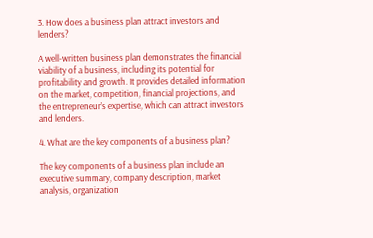3. How does a business plan attract investors and lenders?

A well-written business plan demonstrates the financial viability of a business, including its potential for profitability and growth. It provides detailed information on the market, competition, financial projections, and the entrepreneur’s expertise, which can attract investors and lenders.

4. What are the key components of a business plan?

The key components of a business plan include an executive summary, company description, market analysis, organization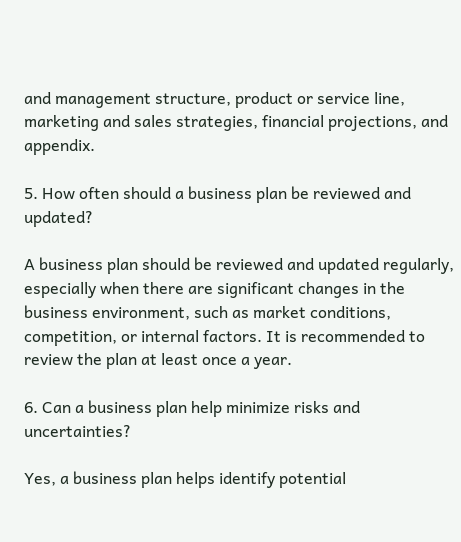and management structure, product or service line, marketing and sales strategies, financial projections, and appendix.

5. How often should a business plan be reviewed and updated?

A business plan should be reviewed and updated regularly, especially when there are significant changes in the business environment, such as market conditions, competition, or internal factors. It is recommended to review the plan at least once a year.

6. Can a business plan help minimize risks and uncertainties?

Yes, a business plan helps identify potential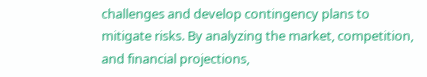challenges and develop contingency plans to mitigate risks. By analyzing the market, competition, and financial projections,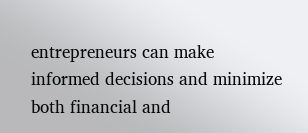entrepreneurs can make informed decisions and minimize both financial and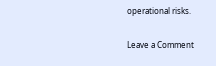operational risks.

Leave a Comment